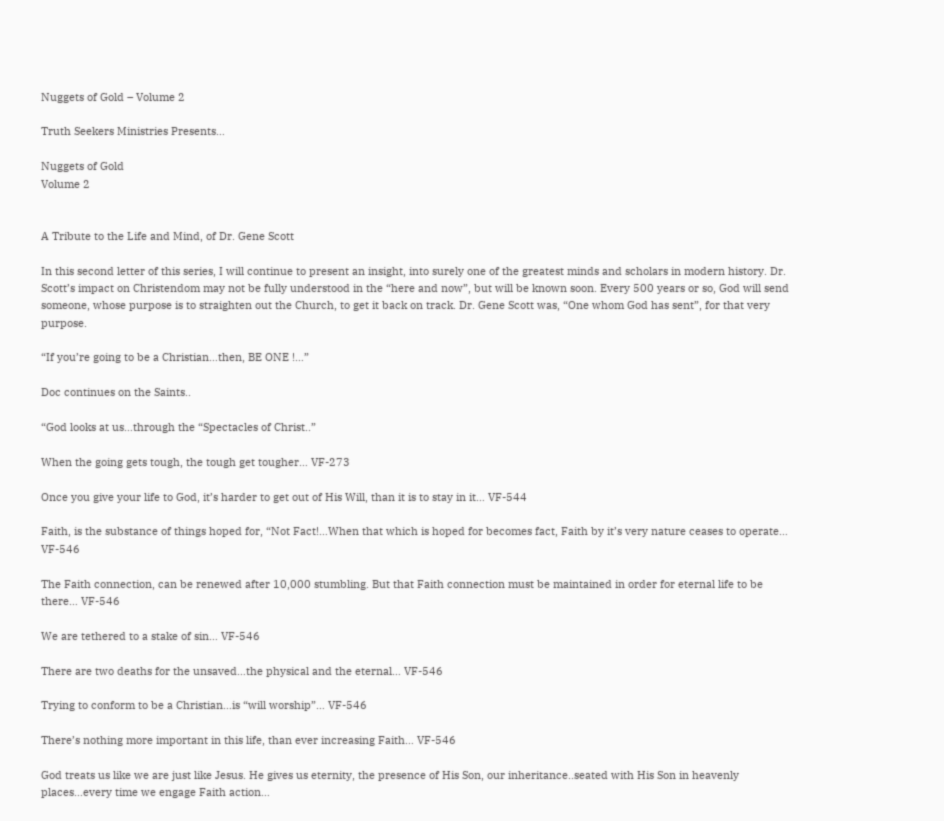Nuggets of Gold – Volume 2

Truth Seekers Ministries Presents…

Nuggets of Gold
Volume 2


A Tribute to the Life and Mind, of Dr. Gene Scott

In this second letter of this series, I will continue to present an insight, into surely one of the greatest minds and scholars in modern history. Dr. Scott’s impact on Christendom may not be fully understood in the “here and now”, but will be known soon. Every 500 years or so, God will send someone, whose purpose is to straighten out the Church, to get it back on track. Dr. Gene Scott was, “One whom God has sent”, for that very purpose.

“If you’re going to be a Christian…then, BE ONE !…”

Doc continues on the Saints..

“God looks at us…through the “Spectacles of Christ..”

When the going gets tough, the tough get tougher… VF-273

Once you give your life to God, it’s harder to get out of His Will, than it is to stay in it… VF-544

Faith, is the substance of things hoped for, “Not Fact!…When that which is hoped for becomes fact, Faith by it’s very nature ceases to operate… VF-546

The Faith connection, can be renewed after 10,000 stumbling. But that Faith connection must be maintained in order for eternal life to be there… VF-546

We are tethered to a stake of sin… VF-546

There are two deaths for the unsaved…the physical and the eternal… VF-546

Trying to conform to be a Christian…is “will worship”… VF-546

There’s nothing more important in this life, than ever increasing Faith… VF-546

God treats us like we are just like Jesus. He gives us eternity, the presence of His Son, our inheritance..seated with His Son in heavenly places…every time we engage Faith action…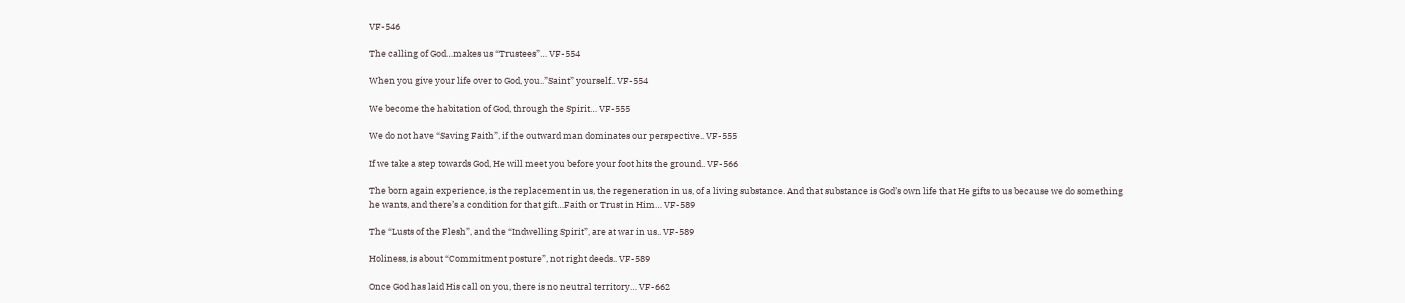VF-546

The calling of God…makes us “Trustees”… VF-554

When you give your life over to God, you..”Saint” yourself.. VF-554

We become the habitation of God, through the Spirit… VF-555

We do not have “Saving Faith”, if the outward man dominates our perspective.. VF-555

If we take a step towards God, He will meet you before your foot hits the ground.. VF-566

The born again experience, is the replacement in us, the regeneration in us, of a living substance. And that substance is God’s own life that He gifts to us because we do something he wants, and there’s a condition for that gift…Faith or Trust in Him… VF-589

The “Lusts of the Flesh”, and the “Indwelling Spirit”, are at war in us.. VF-589

Holiness, is about “Commitment posture”, not right deeds.. VF-589

Once God has laid His call on you, there is no neutral territory… VF-662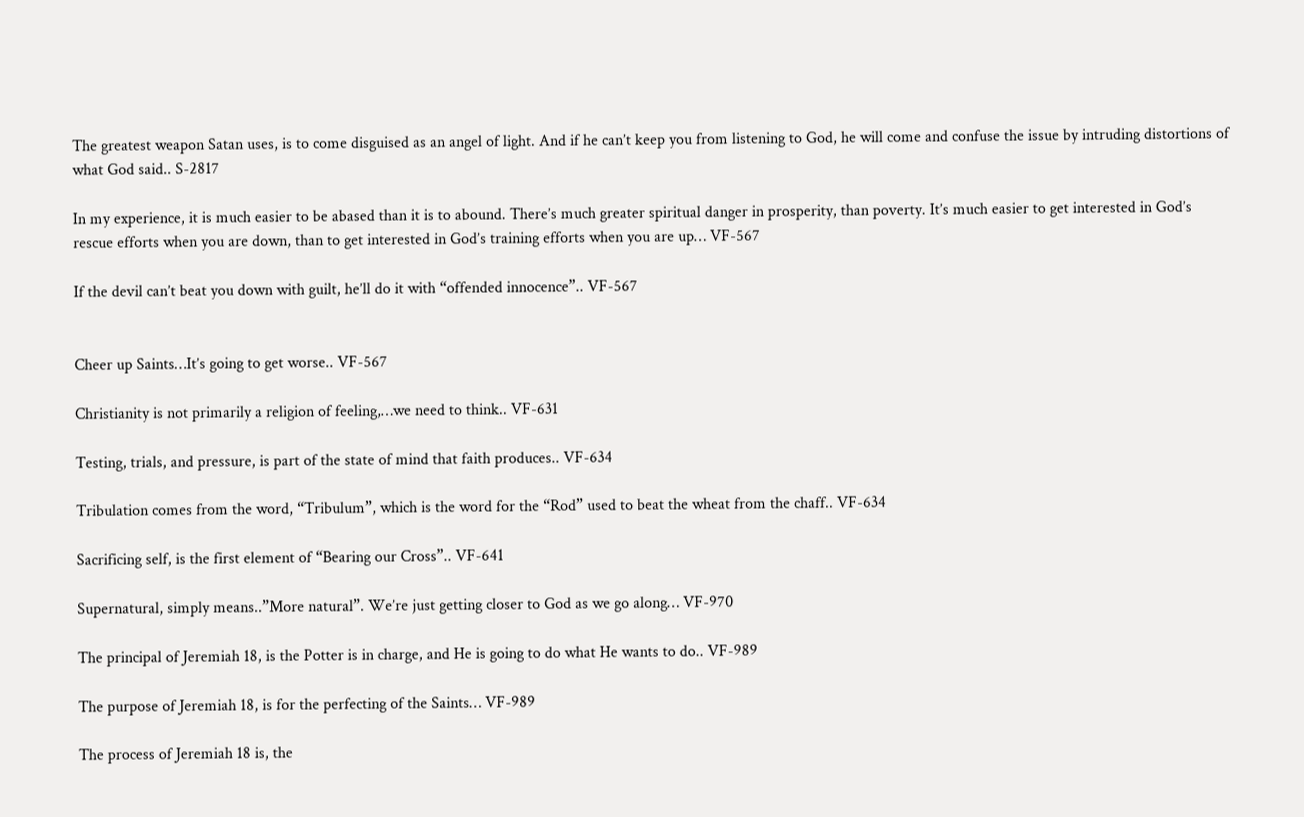The greatest weapon Satan uses, is to come disguised as an angel of light. And if he can’t keep you from listening to God, he will come and confuse the issue by intruding distortions of what God said.. S-2817

In my experience, it is much easier to be abased than it is to abound. There’s much greater spiritual danger in prosperity, than poverty. It’s much easier to get interested in God’s rescue efforts when you are down, than to get interested in God’s training efforts when you are up… VF-567

If the devil can’t beat you down with guilt, he’ll do it with “offended innocence”.. VF-567


Cheer up Saints…It’s going to get worse.. VF-567

Christianity is not primarily a religion of feeling,…we need to think.. VF-631

Testing, trials, and pressure, is part of the state of mind that faith produces.. VF-634

Tribulation comes from the word, “Tribulum”, which is the word for the “Rod” used to beat the wheat from the chaff.. VF-634

Sacrificing self, is the first element of “Bearing our Cross”.. VF-641

Supernatural, simply means..”More natural”. We’re just getting closer to God as we go along… VF-970

The principal of Jeremiah 18, is the Potter is in charge, and He is going to do what He wants to do.. VF-989

The purpose of Jeremiah 18, is for the perfecting of the Saints… VF-989

The process of Jeremiah 18 is, the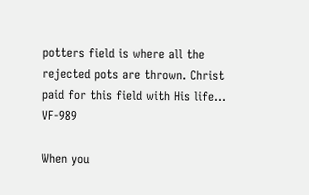potters field is where all the rejected pots are thrown. Christ paid for this field with His life… VF-989

When you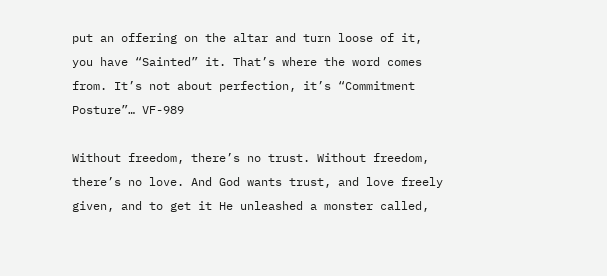put an offering on the altar and turn loose of it, you have “Sainted” it. That’s where the word comes from. It’s not about perfection, it’s “Commitment Posture”… VF-989

Without freedom, there’s no trust. Without freedom, there’s no love. And God wants trust, and love freely given, and to get it He unleashed a monster called,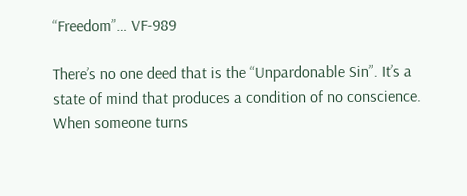“Freedom”… VF-989

There’s no one deed that is the “Unpardonable Sin”. It’s a state of mind that produces a condition of no conscience. When someone turns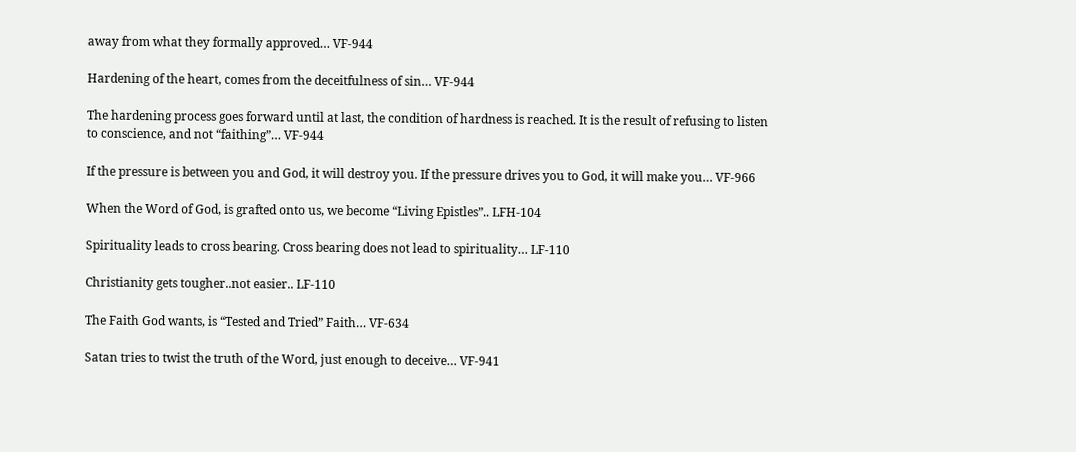away from what they formally approved… VF-944

Hardening of the heart, comes from the deceitfulness of sin… VF-944

The hardening process goes forward until at last, the condition of hardness is reached. It is the result of refusing to listen to conscience, and not “faithing”… VF-944

If the pressure is between you and God, it will destroy you. If the pressure drives you to God, it will make you… VF-966

When the Word of God, is grafted onto us, we become “Living Epistles”.. LFH-104

Spirituality leads to cross bearing. Cross bearing does not lead to spirituality… LF-110

Christianity gets tougher..not easier.. LF-110

The Faith God wants, is “Tested and Tried” Faith… VF-634

Satan tries to twist the truth of the Word, just enough to deceive… VF-941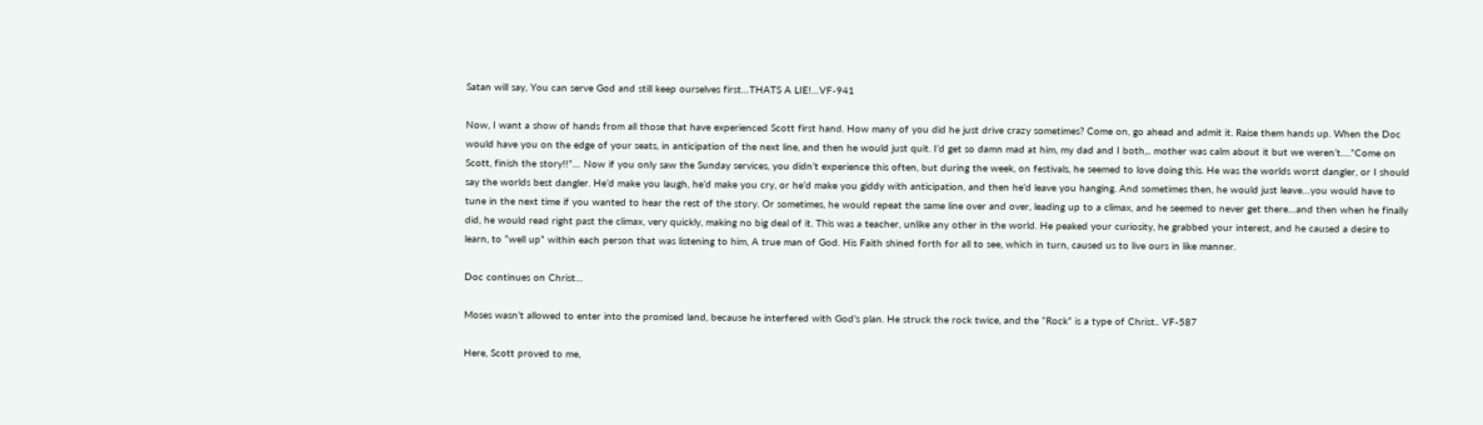Satan will say, You can serve God and still keep ourselves first…THATS A LIE!…VF-941

Now, I want a show of hands from all those that have experienced Scott first hand. How many of you did he just drive crazy sometimes? Come on, go ahead and admit it. Raise them hands up. When the Doc would have you on the edge of your seats, in anticipation of the next line, and then he would just quit. I’d get so damn mad at him, my dad and I both,.. mother was calm about it but we weren’t….”Come on Scott, finish the story!!”… Now if you only saw the Sunday services, you didn’t experience this often, but during the week, on festivals, he seemed to love doing this. He was the worlds worst dangler, or I should say the worlds best dangler. He’d make you laugh, he’d make you cry, or he’d make you giddy with anticipation, and then he’d leave you hanging. And sometimes then, he would just leave…you would have to tune in the next time if you wanted to hear the rest of the story. Or sometimes, he would repeat the same line over and over, leading up to a climax, and he seemed to never get there…and then when he finally did, he would read right past the climax, very quickly, making no big deal of it. This was a teacher, unlike any other in the world. He peaked your curiosity, he grabbed your interest, and he caused a desire to learn, to “well up” within each person that was listening to him, A true man of God. His Faith shined forth for all to see, which in turn, caused us to live ours in like manner.

Doc continues on Christ…

Moses wasn’t allowed to enter into the promised land, because he interfered with God’s plan. He struck the rock twice, and the “Rock” is a type of Christ.. VF-587

Here, Scott proved to me,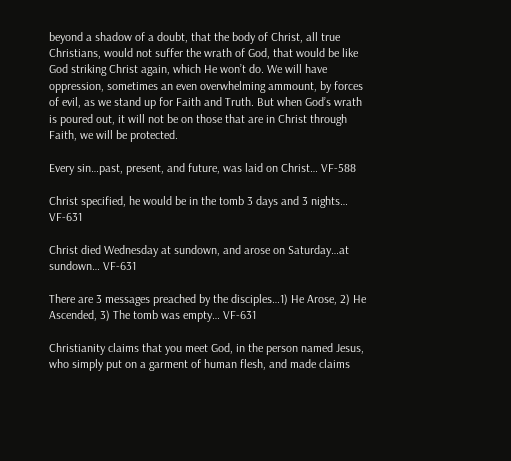beyond a shadow of a doubt, that the body of Christ, all true Christians, would not suffer the wrath of God, that would be like God striking Christ again, which He won’t do. We will have oppression, sometimes an even overwhelming ammount, by forces of evil, as we stand up for Faith and Truth. But when God’s wrath is poured out, it will not be on those that are in Christ through Faith, we will be protected.

Every sin…past, present, and future, was laid on Christ… VF-588

Christ specified, he would be in the tomb 3 days and 3 nights… VF-631

Christ died Wednesday at sundown, and arose on Saturday…at sundown… VF-631

There are 3 messages preached by the disciples…1) He Arose, 2) He Ascended, 3) The tomb was empty… VF-631

Christianity claims that you meet God, in the person named Jesus, who simply put on a garment of human flesh, and made claims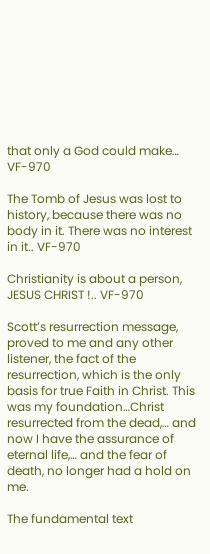that only a God could make… VF-970

The Tomb of Jesus was lost to history, because there was no body in it. There was no interest in it.. VF-970

Christianity is about a person, JESUS CHRIST !.. VF-970

Scott’s resurrection message, proved to me and any other listener, the fact of the resurrection, which is the only basis for true Faith in Christ. This was my foundation…Christ resurrected from the dead,… and now I have the assurance of eternal life,… and the fear of death, no longer had a hold on me.

The fundamental text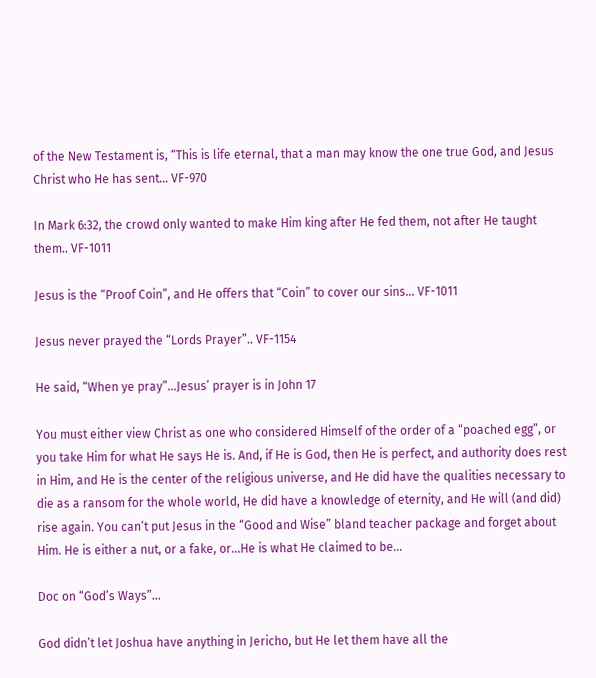of the New Testament is, “This is life eternal, that a man may know the one true God, and Jesus Christ who He has sent… VF-970

In Mark 6:32, the crowd only wanted to make Him king after He fed them, not after He taught them.. VF-1011

Jesus is the “Proof Coin”, and He offers that “Coin” to cover our sins… VF-1011

Jesus never prayed the “Lords Prayer”.. VF-1154

He said, “When ye pray”…Jesus’ prayer is in John 17

You must either view Christ as one who considered Himself of the order of a “poached egg”, or you take Him for what He says He is. And, if He is God, then He is perfect, and authority does rest in Him, and He is the center of the religious universe, and He did have the qualities necessary to die as a ransom for the whole world, He did have a knowledge of eternity, and He will (and did) rise again. You can’t put Jesus in the “Good and Wise” bland teacher package and forget about Him. He is either a nut, or a fake, or…He is what He claimed to be…

Doc on “God’s Ways”…

God didn’t let Joshua have anything in Jericho, but He let them have all the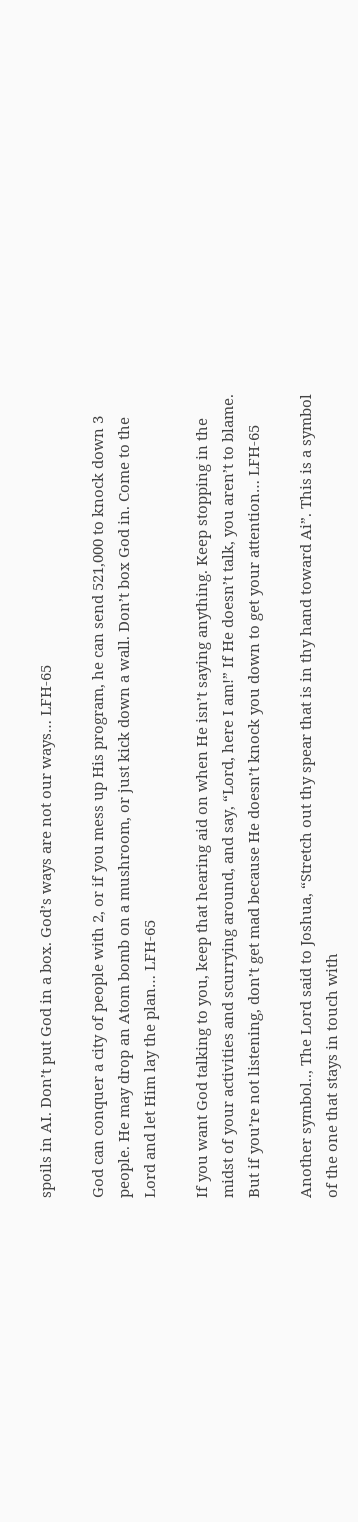spoils in AI. Don’t put God in a box. God’s ways are not our ways… LFH-65

God can conquer a city of people with 2, or if you mess up His program, he can send 521,000 to knock down 3 people. He may drop an Atom bomb on a mushroom, or just kick down a wall. Don’t box God in. Come to the Lord and let Him lay the plan… LFH-65

If you want God talking to you, keep that hearing aid on when He isn’t saying anything. Keep stopping in the midst of your activities and scurrying around, and say, “Lord, here I am!” If He doesn’t talk, you aren’t to blame. But if you’re not listening, don’t get mad because He doesn’t knock you down to get your attention… LFH-65

Another symbol.., The Lord said to Joshua, “Stretch out thy spear that is in thy hand toward Ai”. This is a symbol of the one that stays in touch with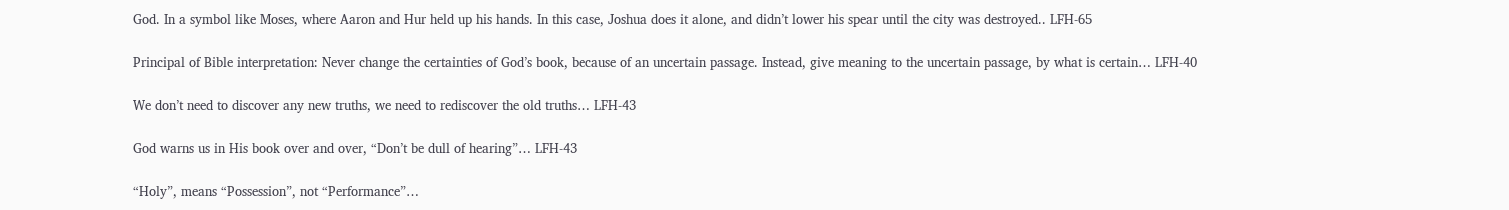God. In a symbol like Moses, where Aaron and Hur held up his hands. In this case, Joshua does it alone, and didn’t lower his spear until the city was destroyed.. LFH-65

Principal of Bible interpretation: Never change the certainties of God’s book, because of an uncertain passage. Instead, give meaning to the uncertain passage, by what is certain… LFH-40

We don’t need to discover any new truths, we need to rediscover the old truths… LFH-43

God warns us in His book over and over, “Don’t be dull of hearing”… LFH-43

“Holy”, means “Possession”, not “Performance”…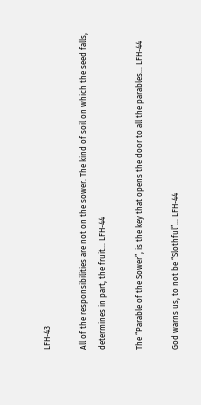LFH-43

All of the responsibilities are not on the sower. The kind of soil on which the seed falls, determines in part, the fruit… LFH-44

The “Parable of the Sower”, is the key that opens the door to all the parables… LFH-44

God warns us, to not be “Slothful”… LFH-44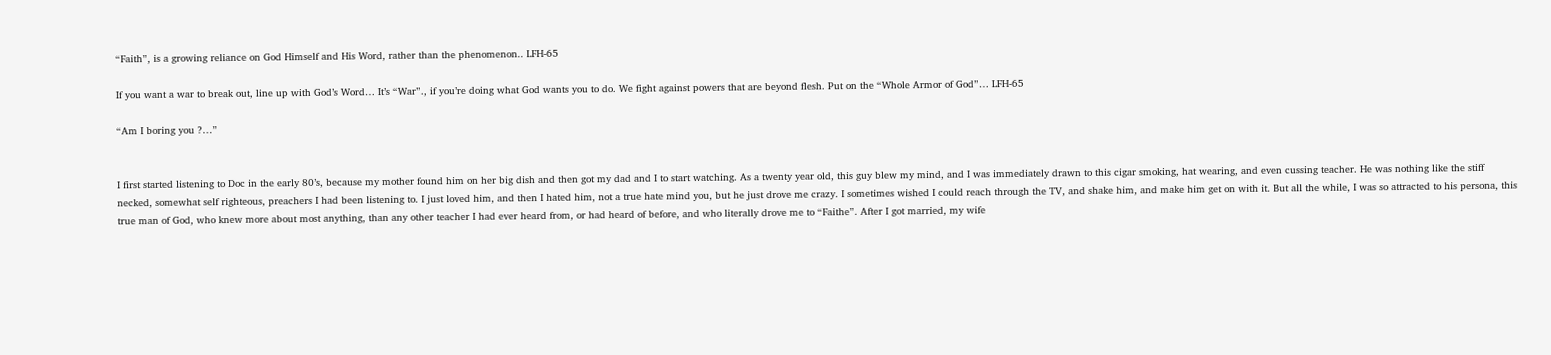“Faith”, is a growing reliance on God Himself and His Word, rather than the phenomenon.. LFH-65

If you want a war to break out, line up with God’s Word… It’s “War”., if you’re doing what God wants you to do. We fight against powers that are beyond flesh. Put on the “Whole Armor of God”… LFH-65

“Am I boring you ?…”


I first started listening to Doc in the early 80’s, because my mother found him on her big dish and then got my dad and I to start watching. As a twenty year old, this guy blew my mind, and I was immediately drawn to this cigar smoking, hat wearing, and even cussing teacher. He was nothing like the stiff necked, somewhat self righteous, preachers I had been listening to. I just loved him, and then I hated him, not a true hate mind you, but he just drove me crazy. I sometimes wished I could reach through the TV, and shake him, and make him get on with it. But all the while, I was so attracted to his persona, this true man of God, who knew more about most anything, than any other teacher I had ever heard from, or had heard of before, and who literally drove me to “Faithe”. After I got married, my wife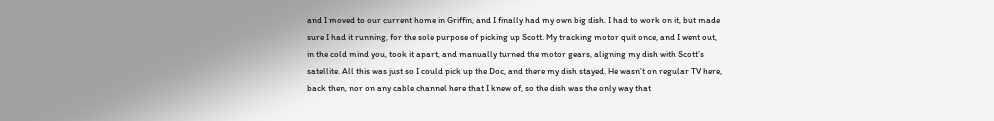and I moved to our current home in Griffin, and I finally had my own big dish. I had to work on it, but made sure I had it running, for the sole purpose of picking up Scott. My tracking motor quit once, and I went out, in the cold mind you, took it apart, and manually turned the motor gears, aligning my dish with Scott’s satellite. All this was just so I could pick up the Doc, and there my dish stayed. He wasn’t on regular TV here, back then, nor on any cable channel here that I knew of, so the dish was the only way that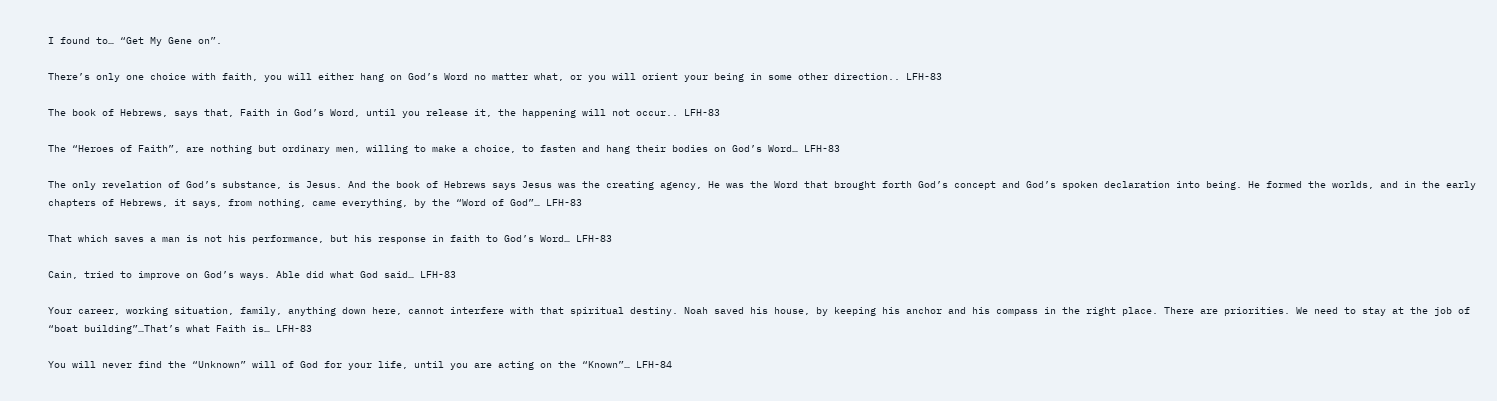I found to… “Get My Gene on”.

There’s only one choice with faith, you will either hang on God’s Word no matter what, or you will orient your being in some other direction.. LFH-83

The book of Hebrews, says that, Faith in God’s Word, until you release it, the happening will not occur.. LFH-83

The “Heroes of Faith”, are nothing but ordinary men, willing to make a choice, to fasten and hang their bodies on God’s Word… LFH-83

The only revelation of God’s substance, is Jesus. And the book of Hebrews says Jesus was the creating agency, He was the Word that brought forth God’s concept and God’s spoken declaration into being. He formed the worlds, and in the early chapters of Hebrews, it says, from nothing, came everything, by the “Word of God”… LFH-83

That which saves a man is not his performance, but his response in faith to God’s Word… LFH-83

Cain, tried to improve on God’s ways. Able did what God said… LFH-83

Your career, working situation, family, anything down here, cannot interfere with that spiritual destiny. Noah saved his house, by keeping his anchor and his compass in the right place. There are priorities. We need to stay at the job of “boat building”…That’s what Faith is… LFH-83

You will never find the “Unknown” will of God for your life, until you are acting on the “Known”… LFH-84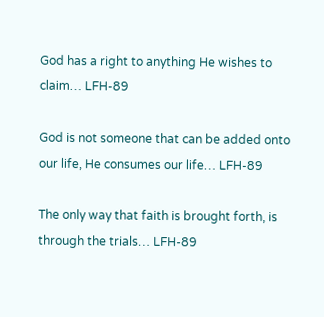God has a right to anything He wishes to claim… LFH-89

God is not someone that can be added onto our life, He consumes our life… LFH-89

The only way that faith is brought forth, is through the trials… LFH-89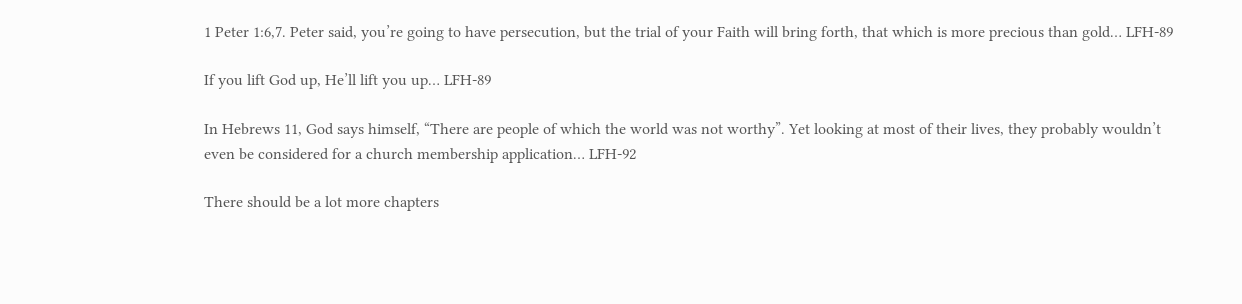1 Peter 1:6,7. Peter said, you’re going to have persecution, but the trial of your Faith will bring forth, that which is more precious than gold… LFH-89

If you lift God up, He’ll lift you up… LFH-89

In Hebrews 11, God says himself, “There are people of which the world was not worthy”. Yet looking at most of their lives, they probably wouldn’t even be considered for a church membership application… LFH-92

There should be a lot more chapters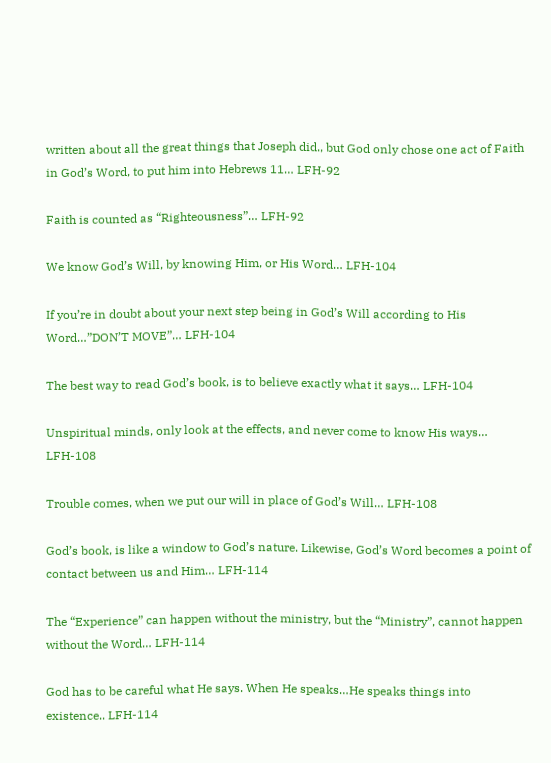written about all the great things that Joseph did., but God only chose one act of Faith in God’s Word, to put him into Hebrews 11… LFH-92

Faith is counted as “Righteousness”… LFH-92

We know God’s Will, by knowing Him, or His Word… LFH-104

If you’re in doubt about your next step being in God’s Will according to His Word…”DON’T MOVE”… LFH-104

The best way to read God’s book, is to believe exactly what it says… LFH-104

Unspiritual minds, only look at the effects, and never come to know His ways… LFH-108

Trouble comes, when we put our will in place of God’s Will… LFH-108

God’s book, is like a window to God’s nature. Likewise, God’s Word becomes a point of contact between us and Him… LFH-114

The “Experience” can happen without the ministry, but the “Ministry”, cannot happen without the Word… LFH-114

God has to be careful what He says. When He speaks…He speaks things into existence.. LFH-114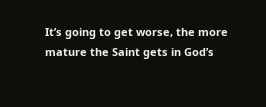It’s going to get worse, the more mature the Saint gets in God’s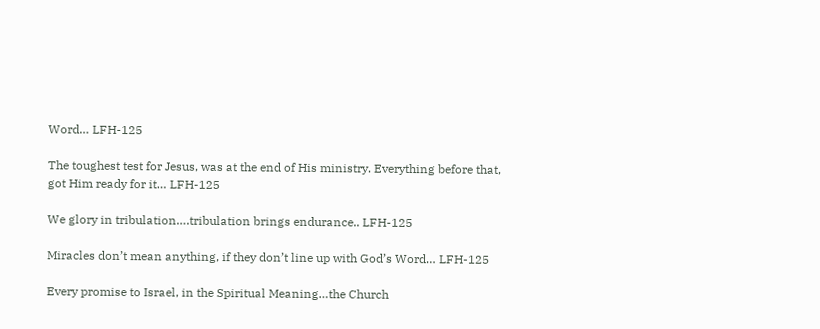Word… LFH-125

The toughest test for Jesus, was at the end of His ministry. Everything before that, got Him ready for it… LFH-125

We glory in tribulation….tribulation brings endurance.. LFH-125

Miracles don’t mean anything, if they don’t line up with God’s Word… LFH-125

Every promise to Israel, in the Spiritual Meaning…the Church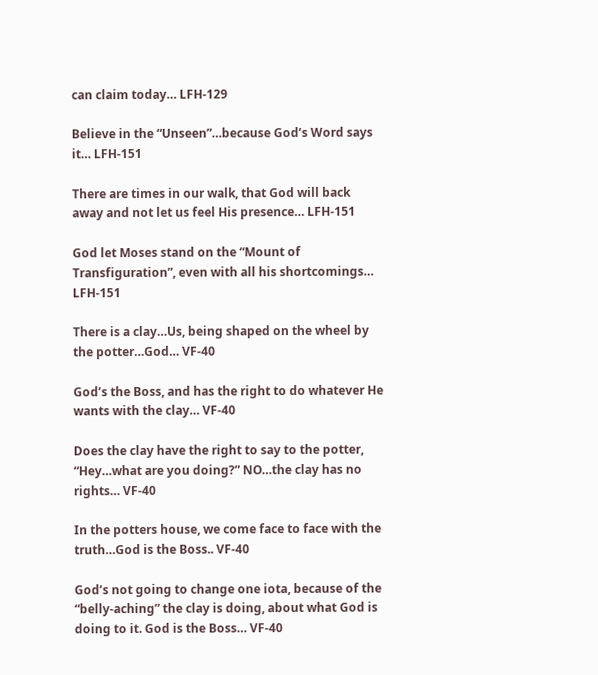can claim today… LFH-129

Believe in the “Unseen”…because God’s Word says it… LFH-151

There are times in our walk, that God will back away and not let us feel His presence… LFH-151

God let Moses stand on the “Mount of Transfiguration”, even with all his shortcomings… LFH-151

There is a clay…Us, being shaped on the wheel by the potter…God… VF-40

God’s the Boss, and has the right to do whatever He wants with the clay… VF-40

Does the clay have the right to say to the potter, “Hey…what are you doing?” NO…the clay has no rights… VF-40

In the potters house, we come face to face with the truth…God is the Boss.. VF-40

God’s not going to change one iota, because of the “belly-aching” the clay is doing, about what God is doing to it. God is the Boss… VF-40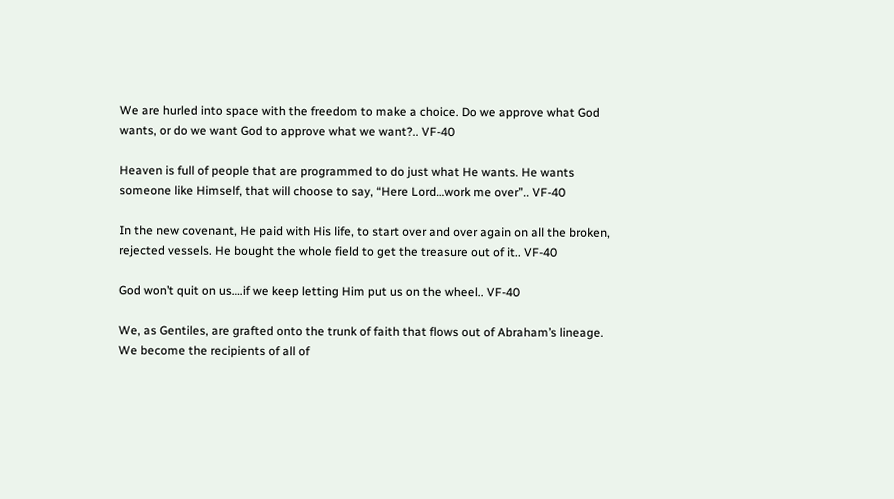We are hurled into space with the freedom to make a choice. Do we approve what God wants, or do we want God to approve what we want?.. VF-40

Heaven is full of people that are programmed to do just what He wants. He wants someone like Himself, that will choose to say, “Here Lord…work me over”.. VF-40

In the new covenant, He paid with His life, to start over and over again on all the broken, rejected vessels. He bought the whole field to get the treasure out of it.. VF-40

God won’t quit on us….if we keep letting Him put us on the wheel.. VF-40

We, as Gentiles, are grafted onto the trunk of faith that flows out of Abraham’s lineage. We become the recipients of all of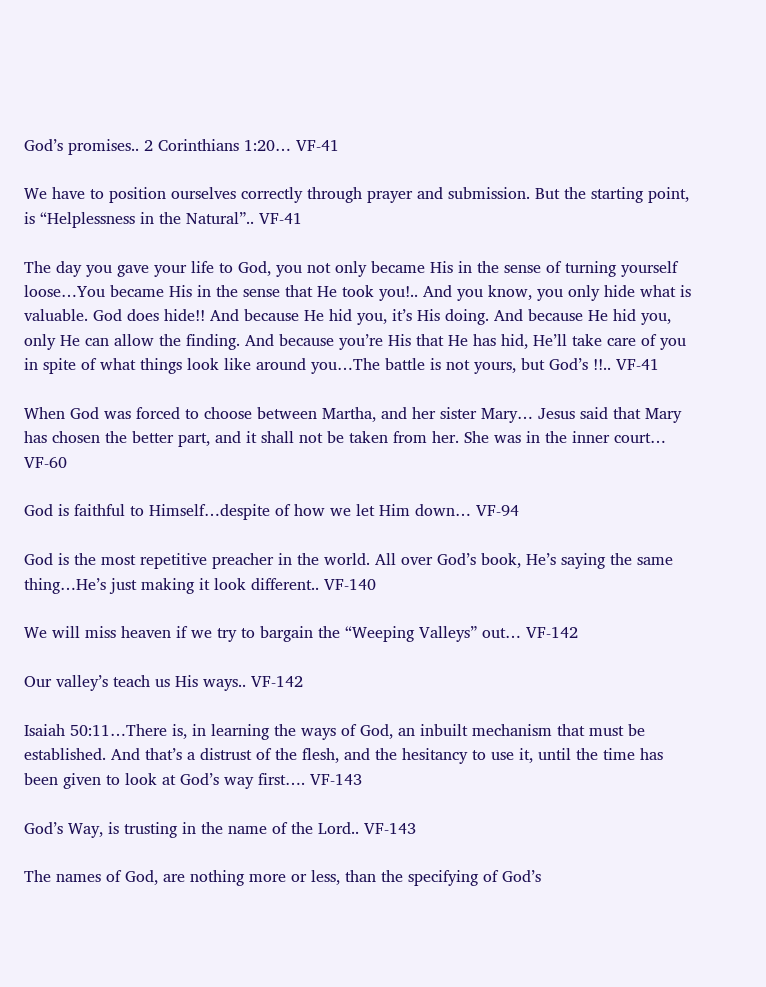God’s promises.. 2 Corinthians 1:20… VF-41

We have to position ourselves correctly through prayer and submission. But the starting point, is “Helplessness in the Natural”.. VF-41

The day you gave your life to God, you not only became His in the sense of turning yourself loose…You became His in the sense that He took you!.. And you know, you only hide what is valuable. God does hide!! And because He hid you, it’s His doing. And because He hid you, only He can allow the finding. And because you’re His that He has hid, He’ll take care of you in spite of what things look like around you…The battle is not yours, but God’s !!.. VF-41

When God was forced to choose between Martha, and her sister Mary… Jesus said that Mary has chosen the better part, and it shall not be taken from her. She was in the inner court… VF-60

God is faithful to Himself…despite of how we let Him down… VF-94

God is the most repetitive preacher in the world. All over God’s book, He’s saying the same thing…He’s just making it look different.. VF-140

We will miss heaven if we try to bargain the “Weeping Valleys” out… VF-142

Our valley’s teach us His ways.. VF-142

Isaiah 50:11…There is, in learning the ways of God, an inbuilt mechanism that must be established. And that’s a distrust of the flesh, and the hesitancy to use it, until the time has been given to look at God’s way first…. VF-143

God’s Way, is trusting in the name of the Lord.. VF-143

The names of God, are nothing more or less, than the specifying of God’s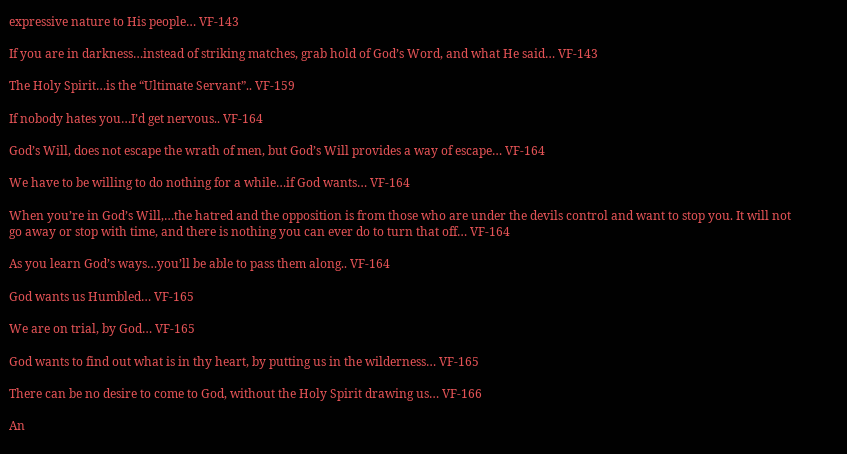expressive nature to His people… VF-143

If you are in darkness…instead of striking matches, grab hold of God’s Word, and what He said… VF-143

The Holy Spirit…is the “Ultimate Servant”.. VF-159

If nobody hates you…I’d get nervous.. VF-164

God’s Will, does not escape the wrath of men, but God’s Will provides a way of escape… VF-164

We have to be willing to do nothing for a while…if God wants… VF-164

When you’re in God’s Will,…the hatred and the opposition is from those who are under the devils control and want to stop you. It will not go away or stop with time, and there is nothing you can ever do to turn that off… VF-164

As you learn God’s ways…you’ll be able to pass them along.. VF-164

God wants us Humbled… VF-165

We are on trial, by God… VF-165

God wants to find out what is in thy heart, by putting us in the wilderness… VF-165

There can be no desire to come to God, without the Holy Spirit drawing us… VF-166

An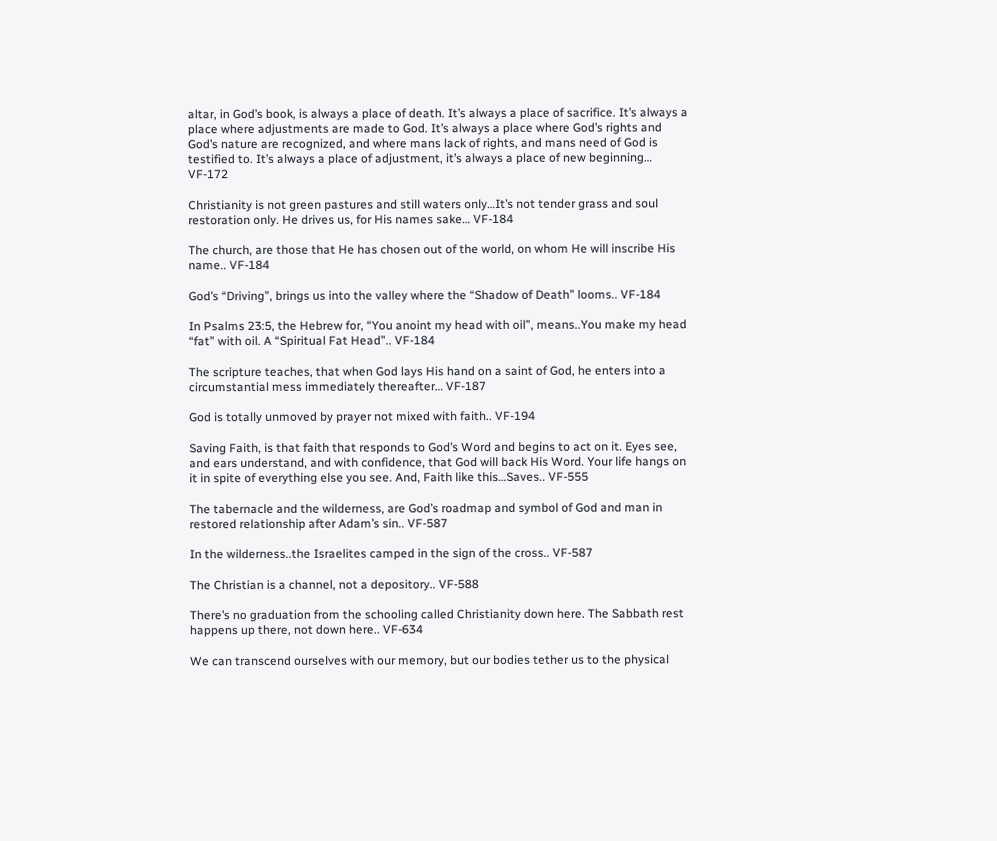altar, in God’s book, is always a place of death. It’s always a place of sacrifice. It’s always a place where adjustments are made to God. It’s always a place where God’s rights and God’s nature are recognized, and where mans lack of rights, and mans need of God is testified to. It’s always a place of adjustment, it’s always a place of new beginning… VF-172

Christianity is not green pastures and still waters only…It’s not tender grass and soul restoration only. He drives us, for His names sake… VF-184

The church, are those that He has chosen out of the world, on whom He will inscribe His name.. VF-184

God’s “Driving”, brings us into the valley where the “Shadow of Death” looms.. VF-184

In Psalms 23:5, the Hebrew for, “You anoint my head with oil”, means..You make my head “fat” with oil. A “Spiritual Fat Head”.. VF-184

The scripture teaches, that when God lays His hand on a saint of God, he enters into a circumstantial mess immediately thereafter… VF-187

God is totally unmoved by prayer not mixed with faith.. VF-194

Saving Faith, is that faith that responds to God’s Word and begins to act on it. Eyes see, and ears understand, and with confidence, that God will back His Word. Your life hangs on it in spite of everything else you see. And, Faith like this…Saves.. VF-555

The tabernacle and the wilderness, are God’s roadmap and symbol of God and man in restored relationship after Adam’s sin.. VF-587

In the wilderness..the Israelites camped in the sign of the cross.. VF-587

The Christian is a channel, not a depository.. VF-588

There’s no graduation from the schooling called Christianity down here. The Sabbath rest happens up there, not down here.. VF-634

We can transcend ourselves with our memory, but our bodies tether us to the physical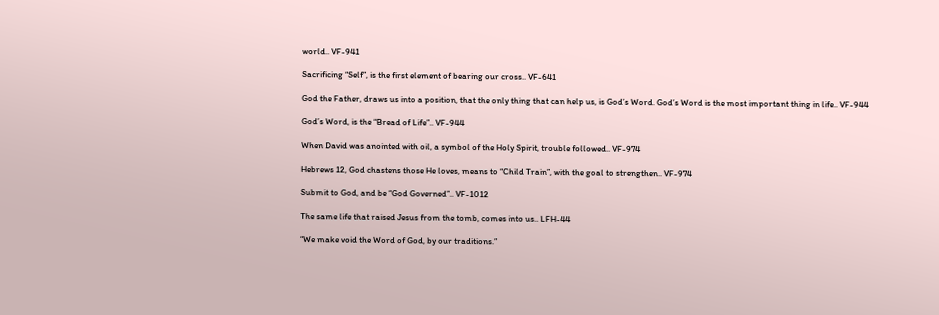world.. VF-941

Sacrificing “Self”, is the first element of bearing our cross.. VF-641

God the Father, draws us into a position, that the only thing that can help us, is God’s Word. God’s Word is the most important thing in life.. VF-944

God’s Word, is the “Bread of Life”.. VF-944

When David was anointed with oil, a symbol of the Holy Spirit, trouble followed.. VF-974

Hebrews 12, God chastens those He loves, means to “Child Train”, with the goal to strengthen.. VF-974

Submit to God, and be “God Governed”.. VF-1012

The same life that raised Jesus from the tomb, comes into us.. LFH-44

“We make void the Word of God, by our traditions.”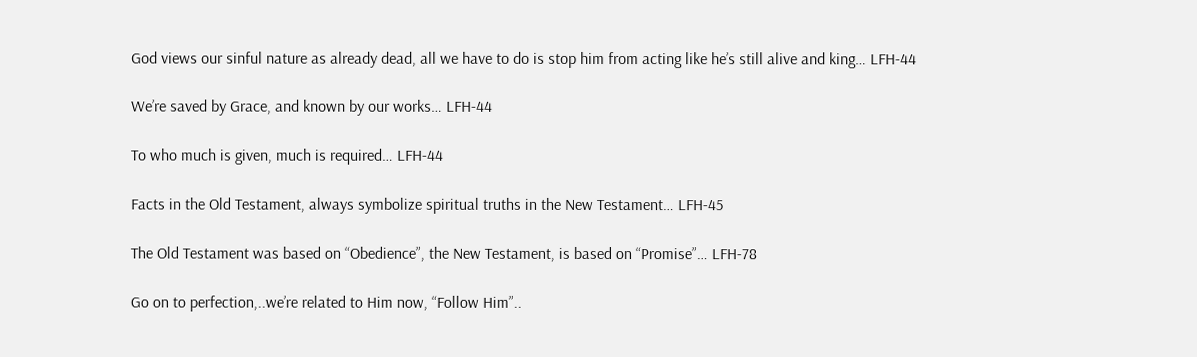God views our sinful nature as already dead, all we have to do is stop him from acting like he’s still alive and king… LFH-44

We’re saved by Grace, and known by our works… LFH-44

To who much is given, much is required… LFH-44

Facts in the Old Testament, always symbolize spiritual truths in the New Testament… LFH-45

The Old Testament was based on “Obedience”, the New Testament, is based on “Promise”… LFH-78

Go on to perfection,..we’re related to Him now, “Follow Him”..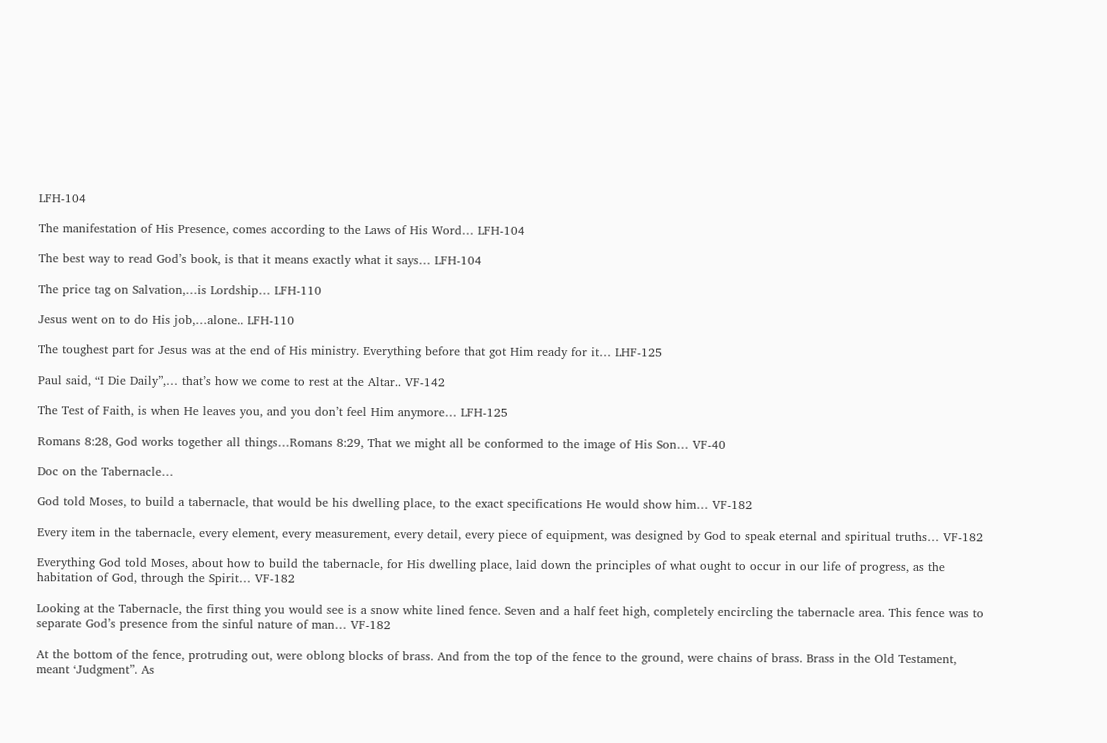LFH-104

The manifestation of His Presence, comes according to the Laws of His Word… LFH-104

The best way to read God’s book, is that it means exactly what it says… LFH-104

The price tag on Salvation,…is Lordship… LFH-110

Jesus went on to do His job,…alone.. LFH-110

The toughest part for Jesus was at the end of His ministry. Everything before that got Him ready for it… LHF-125

Paul said, “I Die Daily”,… that’s how we come to rest at the Altar.. VF-142

The Test of Faith, is when He leaves you, and you don’t feel Him anymore… LFH-125

Romans 8:28, God works together all things…Romans 8:29, That we might all be conformed to the image of His Son… VF-40

Doc on the Tabernacle…

God told Moses, to build a tabernacle, that would be his dwelling place, to the exact specifications He would show him… VF-182

Every item in the tabernacle, every element, every measurement, every detail, every piece of equipment, was designed by God to speak eternal and spiritual truths… VF-182

Everything God told Moses, about how to build the tabernacle, for His dwelling place, laid down the principles of what ought to occur in our life of progress, as the habitation of God, through the Spirit… VF-182

Looking at the Tabernacle, the first thing you would see is a snow white lined fence. Seven and a half feet high, completely encircling the tabernacle area. This fence was to separate God’s presence from the sinful nature of man… VF-182

At the bottom of the fence, protruding out, were oblong blocks of brass. And from the top of the fence to the ground, were chains of brass. Brass in the Old Testament, meant ‘Judgment”. As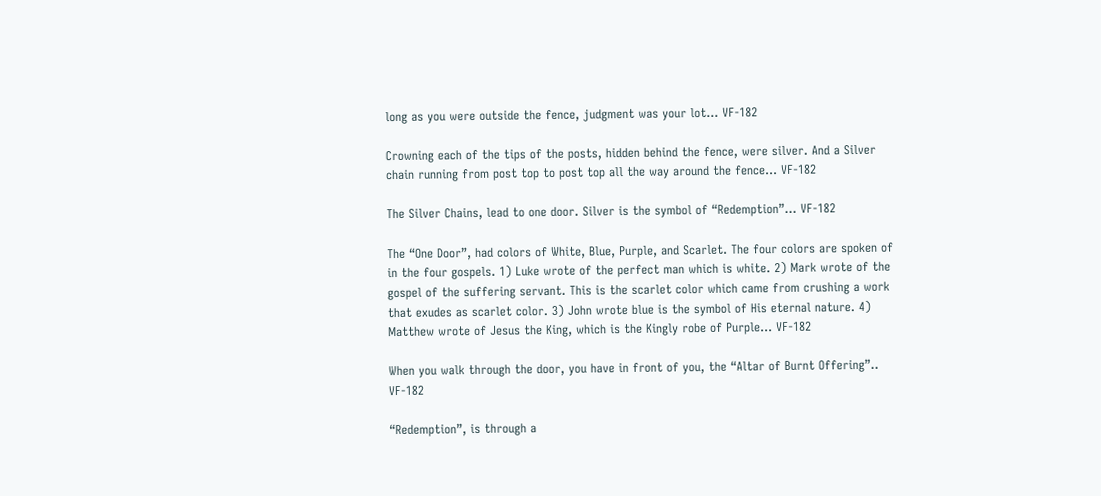long as you were outside the fence, judgment was your lot… VF-182

Crowning each of the tips of the posts, hidden behind the fence, were silver. And a Silver chain running from post top to post top all the way around the fence… VF-182

The Silver Chains, lead to one door. Silver is the symbol of “Redemption”… VF-182

The “One Door”, had colors of White, Blue, Purple, and Scarlet. The four colors are spoken of in the four gospels. 1) Luke wrote of the perfect man which is white. 2) Mark wrote of the gospel of the suffering servant. This is the scarlet color which came from crushing a work that exudes as scarlet color. 3) John wrote blue is the symbol of His eternal nature. 4) Matthew wrote of Jesus the King, which is the Kingly robe of Purple… VF-182

When you walk through the door, you have in front of you, the “Altar of Burnt Offering”.. VF-182

“Redemption”, is through a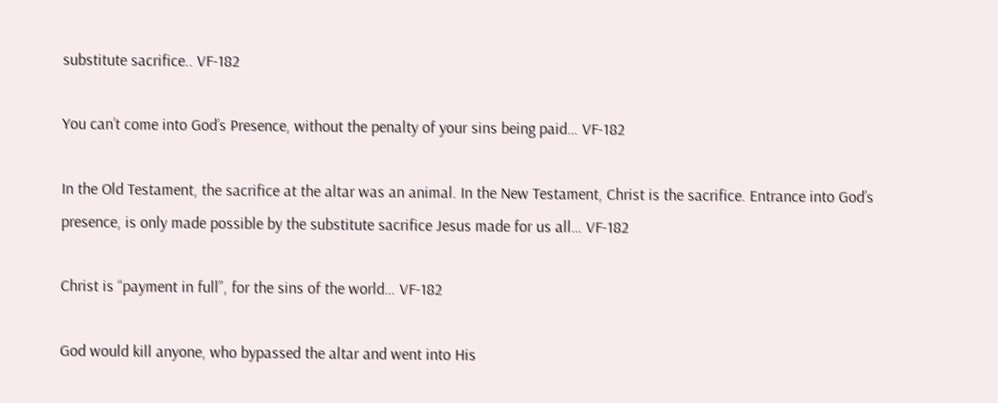substitute sacrifice.. VF-182

You can’t come into God’s Presence, without the penalty of your sins being paid… VF-182

In the Old Testament, the sacrifice at the altar was an animal. In the New Testament, Christ is the sacrifice. Entrance into God’s presence, is only made possible by the substitute sacrifice Jesus made for us all… VF-182

Christ is “payment in full”, for the sins of the world… VF-182

God would kill anyone, who bypassed the altar and went into His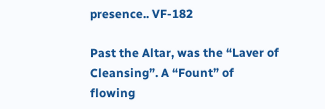presence.. VF-182

Past the Altar, was the “Laver of Cleansing”. A “Fount” of flowing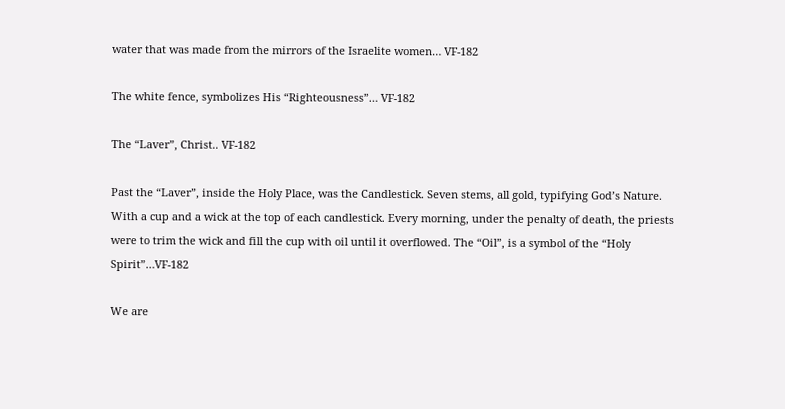water that was made from the mirrors of the Israelite women… VF-182

The white fence, symbolizes His “Righteousness”… VF-182

The “Laver”, Christ.. VF-182

Past the “Laver”, inside the Holy Place, was the Candlestick. Seven stems, all gold, typifying God’s Nature. With a cup and a wick at the top of each candlestick. Every morning, under the penalty of death, the priests were to trim the wick and fill the cup with oil until it overflowed. The “Oil”, is a symbol of the “Holy Spirit”…VF-182

We are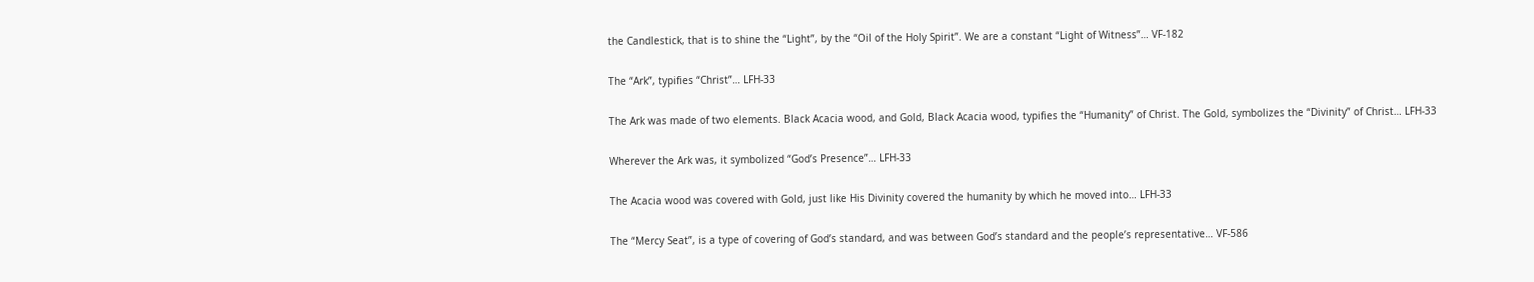the Candlestick, that is to shine the “Light”, by the “Oil of the Holy Spirit”. We are a constant “Light of Witness”… VF-182

The “Ark”, typifies “Christ”… LFH-33

The Ark was made of two elements. Black Acacia wood, and Gold, Black Acacia wood, typifies the “Humanity” of Christ. The Gold, symbolizes the “Divinity” of Christ… LFH-33

Wherever the Ark was, it symbolized “God’s Presence”… LFH-33

The Acacia wood was covered with Gold, just like His Divinity covered the humanity by which he moved into… LFH-33

The “Mercy Seat”, is a type of covering of God’s standard, and was between God’s standard and the people’s representative… VF-586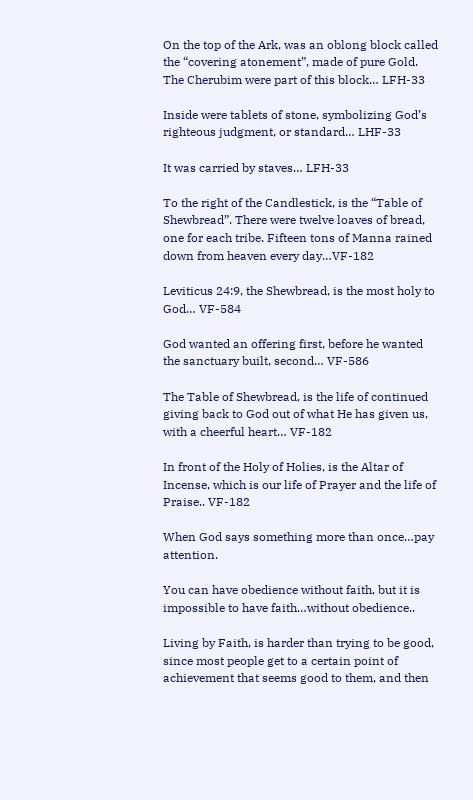On the top of the Ark, was an oblong block called the “covering atonement”, made of pure Gold. The Cherubim were part of this block… LFH-33

Inside were tablets of stone, symbolizing God’s righteous judgment, or standard… LHF-33

It was carried by staves… LFH-33

To the right of the Candlestick, is the “Table of Shewbread”. There were twelve loaves of bread, one for each tribe. Fifteen tons of Manna rained down from heaven every day…VF-182

Leviticus 24:9, the Shewbread, is the most holy to God… VF-584

God wanted an offering first, before he wanted the sanctuary built, second… VF-586

The Table of Shewbread, is the life of continued giving back to God out of what He has given us, with a cheerful heart… VF-182

In front of the Holy of Holies, is the Altar of Incense, which is our life of Prayer and the life of Praise.. VF-182

When God says something more than once…pay attention.

You can have obedience without faith, but it is impossible to have faith…without obedience..

Living by Faith, is harder than trying to be good, since most people get to a certain point of achievement that seems good to them, and then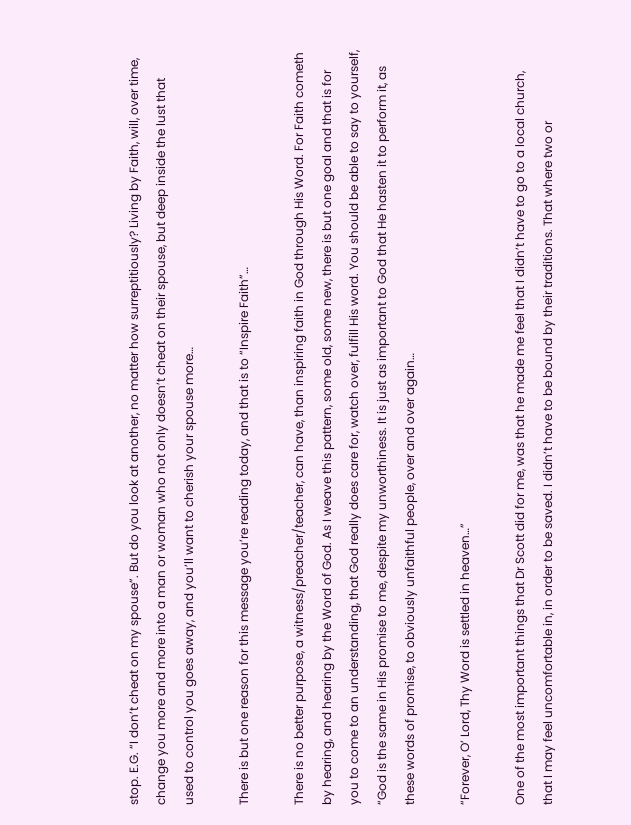stop. E.G. “I don’t cheat on my spouse”. But do you look at another, no matter how surreptitiously? Living by Faith, will, over time, change you more and more into a man or woman who not only doesn’t cheat on their spouse, but deep inside the lust that used to control you goes away, and you’ll want to cherish your spouse more…

There is but one reason for this message you’re reading today, and that is to “Inspire Faith”…

There is no better purpose, a witness/preacher/teacher, can have, than inspiring faith in God through His Word. For Faith cometh by hearing, and hearing by the Word of God. As I weave this pattern, some old, some new, there is but one goal and that is for you to come to an understanding, that God really does care for, watch over, fulfill His word. You should be able to say to yourself, “God is the same in His promise to me, despite my unworthiness. It is just as important to God that He hasten it to perform it, as these words of promise, to obviously unfaithful people, over and over again…

“Forever, O’ Lord, Thy Word is settled in heaven…”

One of the most important things that Dr Scott did for me, was that he made me feel that I didn’t have to go to a local church, that I may feel uncomfortable in, in order to be saved. I didn’t have to be bound by their traditions. That where two or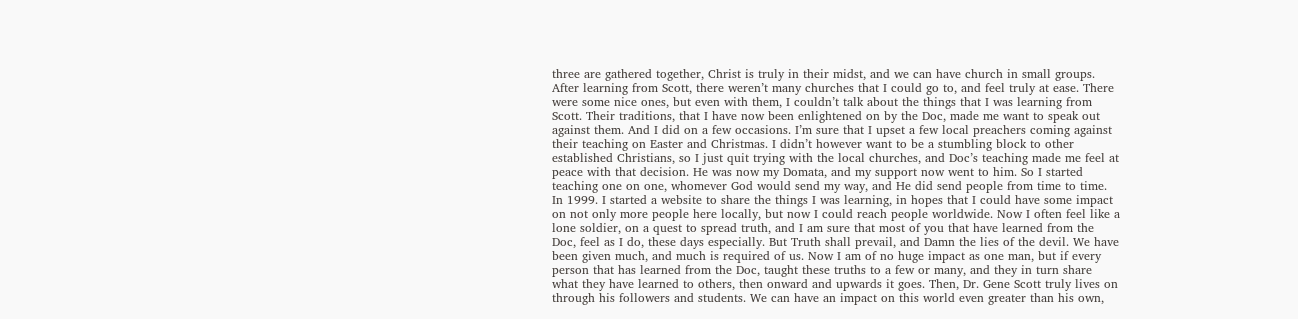three are gathered together, Christ is truly in their midst, and we can have church in small groups. After learning from Scott, there weren’t many churches that I could go to, and feel truly at ease. There were some nice ones, but even with them, I couldn’t talk about the things that I was learning from Scott. Their traditions, that I have now been enlightened on by the Doc, made me want to speak out against them. And I did on a few occasions. I’m sure that I upset a few local preachers coming against their teaching on Easter and Christmas. I didn’t however want to be a stumbling block to other established Christians, so I just quit trying with the local churches, and Doc’s teaching made me feel at peace with that decision. He was now my Domata, and my support now went to him. So I started teaching one on one, whomever God would send my way, and He did send people from time to time. In 1999. I started a website to share the things I was learning, in hopes that I could have some impact on not only more people here locally, but now I could reach people worldwide. Now I often feel like a lone soldier, on a quest to spread truth, and I am sure that most of you that have learned from the Doc, feel as I do, these days especially. But Truth shall prevail, and Damn the lies of the devil. We have been given much, and much is required of us. Now I am of no huge impact as one man, but if every person that has learned from the Doc, taught these truths to a few or many, and they in turn share what they have learned to others, then onward and upwards it goes. Then, Dr. Gene Scott truly lives on through his followers and students. We can have an impact on this world even greater than his own,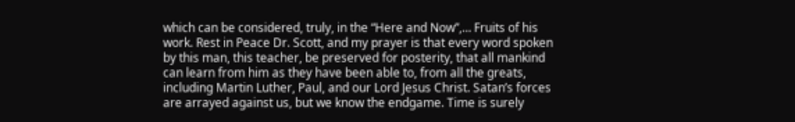which can be considered, truly, in the “Here and Now”,… Fruits of his work. Rest in Peace Dr. Scott, and my prayer is that every word spoken by this man, this teacher, be preserved for posterity, that all mankind can learn from him as they have been able to, from all the greats, including Martin Luther, Paul, and our Lord Jesus Christ. Satan’s forces are arrayed against us, but we know the endgame. Time is surely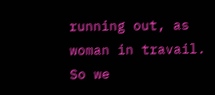running out, as woman in travail. So we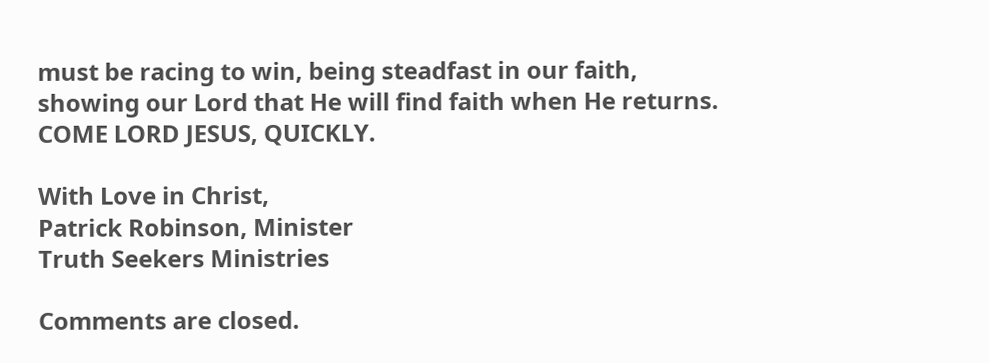must be racing to win, being steadfast in our faith, showing our Lord that He will find faith when He returns. COME LORD JESUS, QUICKLY.

With Love in Christ,
Patrick Robinson, Minister
Truth Seekers Ministries

Comments are closed.